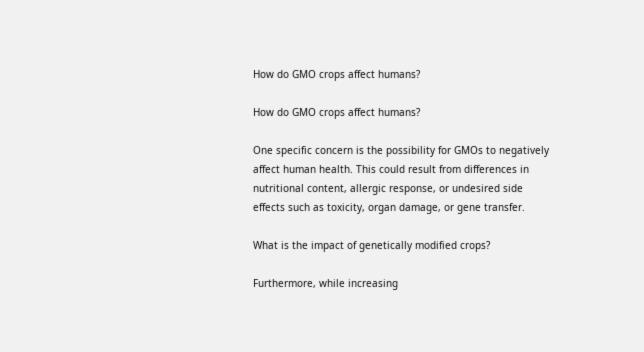How do GMO crops affect humans?

How do GMO crops affect humans?

One specific concern is the possibility for GMOs to negatively affect human health. This could result from differences in nutritional content, allergic response, or undesired side effects such as toxicity, organ damage, or gene transfer.

What is the impact of genetically modified crops?

Furthermore, while increasing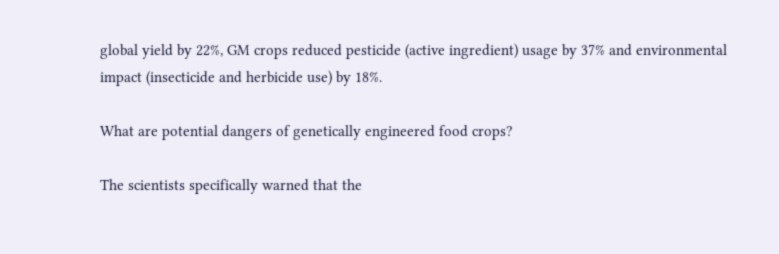global yield by 22%, GM crops reduced pesticide (active ingredient) usage by 37% and environmental impact (insecticide and herbicide use) by 18%.

What are potential dangers of genetically engineered food crops?

The scientists specifically warned that the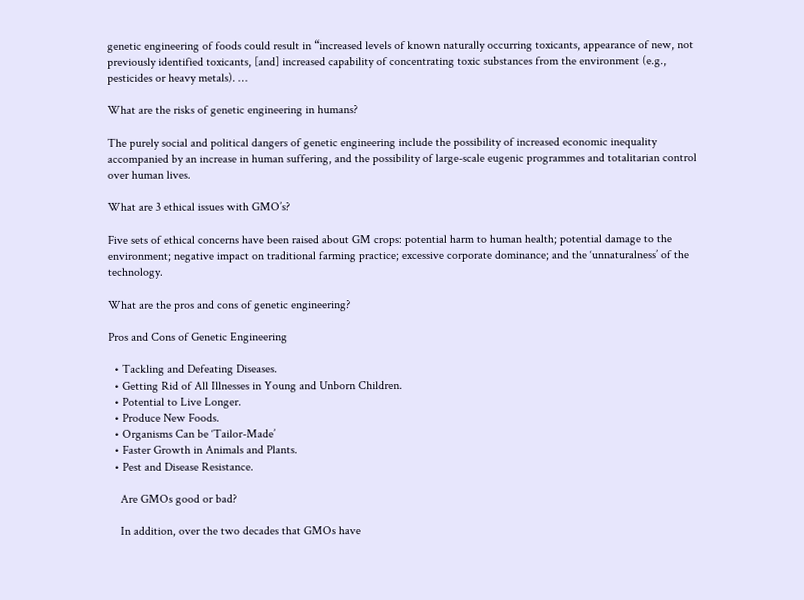genetic engineering of foods could result in “increased levels of known naturally occurring toxicants, appearance of new, not previously identified toxicants, [and] increased capability of concentrating toxic substances from the environment (e.g., pesticides or heavy metals). …

What are the risks of genetic engineering in humans?

The purely social and political dangers of genetic engineering include the possibility of increased economic inequality accompanied by an increase in human suffering, and the possibility of large-scale eugenic programmes and totalitarian control over human lives.

What are 3 ethical issues with GMO’s?

Five sets of ethical concerns have been raised about GM crops: potential harm to human health; potential damage to the environment; negative impact on traditional farming practice; excessive corporate dominance; and the ‘unnaturalness’ of the technology.

What are the pros and cons of genetic engineering?

Pros and Cons of Genetic Engineering

  • Tackling and Defeating Diseases.
  • Getting Rid of All Illnesses in Young and Unborn Children.
  • Potential to Live Longer.
  • Produce New Foods.
  • Organisms Can be ‘Tailor-Made’
  • Faster Growth in Animals and Plants.
  • Pest and Disease Resistance.

    Are GMOs good or bad?

    In addition, over the two decades that GMOs have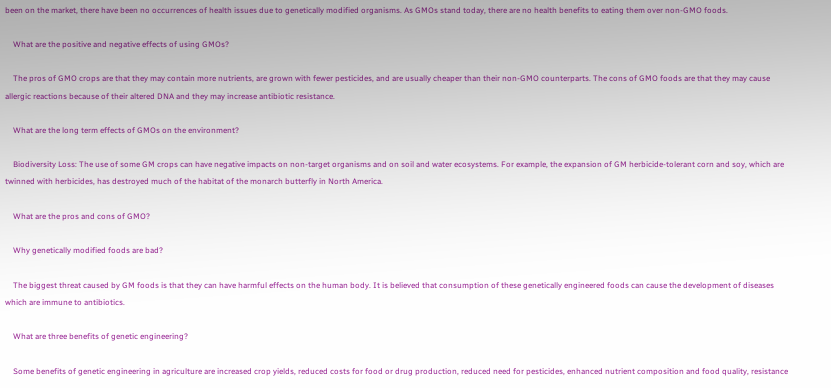been on the market, there have been no occurrences of health issues due to genetically modified organisms. As GMOs stand today, there are no health benefits to eating them over non-GMO foods.

    What are the positive and negative effects of using GMOs?

    The pros of GMO crops are that they may contain more nutrients, are grown with fewer pesticides, and are usually cheaper than their non-GMO counterparts. The cons of GMO foods are that they may cause allergic reactions because of their altered DNA and they may increase antibiotic resistance.

    What are the long term effects of GMOs on the environment?

    Biodiversity Loss: The use of some GM crops can have negative impacts on non-target organisms and on soil and water ecosystems. For example, the expansion of GM herbicide-tolerant corn and soy, which are twinned with herbicides, has destroyed much of the habitat of the monarch butterfly in North America.

    What are the pros and cons of GMO?

    Why genetically modified foods are bad?

    The biggest threat caused by GM foods is that they can have harmful effects on the human body. It is believed that consumption of these genetically engineered foods can cause the development of diseases which are immune to antibiotics.

    What are three benefits of genetic engineering?

    Some benefits of genetic engineering in agriculture are increased crop yields, reduced costs for food or drug production, reduced need for pesticides, enhanced nutrient composition and food quality, resistance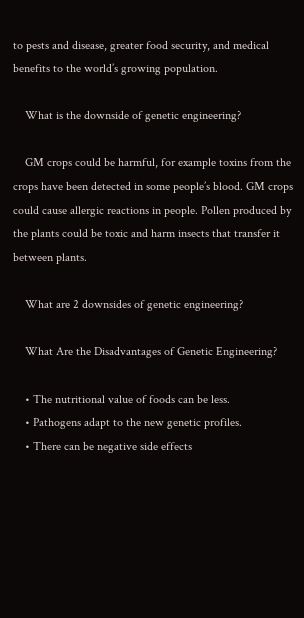to pests and disease, greater food security, and medical benefits to the world’s growing population.

    What is the downside of genetic engineering?

    GM crops could be harmful, for example toxins from the crops have been detected in some people’s blood. GM crops could cause allergic reactions in people. Pollen produced by the plants could be toxic and harm insects that transfer it between plants.

    What are 2 downsides of genetic engineering?

    What Are the Disadvantages of Genetic Engineering?

    • The nutritional value of foods can be less.
    • Pathogens adapt to the new genetic profiles.
    • There can be negative side effects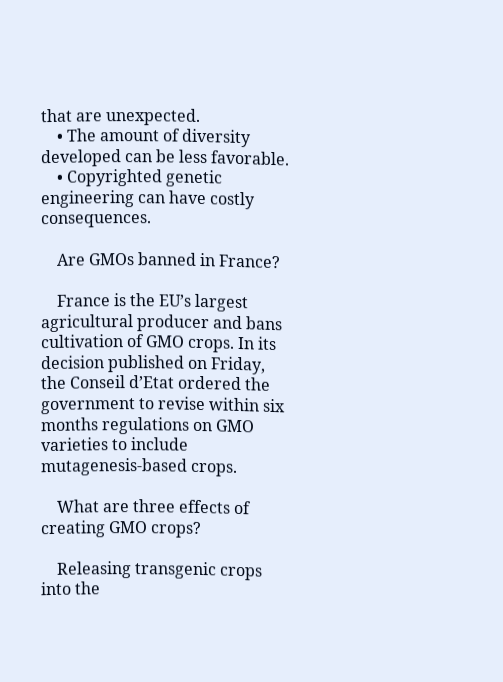that are unexpected.
    • The amount of diversity developed can be less favorable.
    • Copyrighted genetic engineering can have costly consequences.

    Are GMOs banned in France?

    France is the EU’s largest agricultural producer and bans cultivation of GMO crops. In its decision published on Friday, the Conseil d’Etat ordered the government to revise within six months regulations on GMO varieties to include mutagenesis-based crops.

    What are three effects of creating GMO crops?

    Releasing transgenic crops into the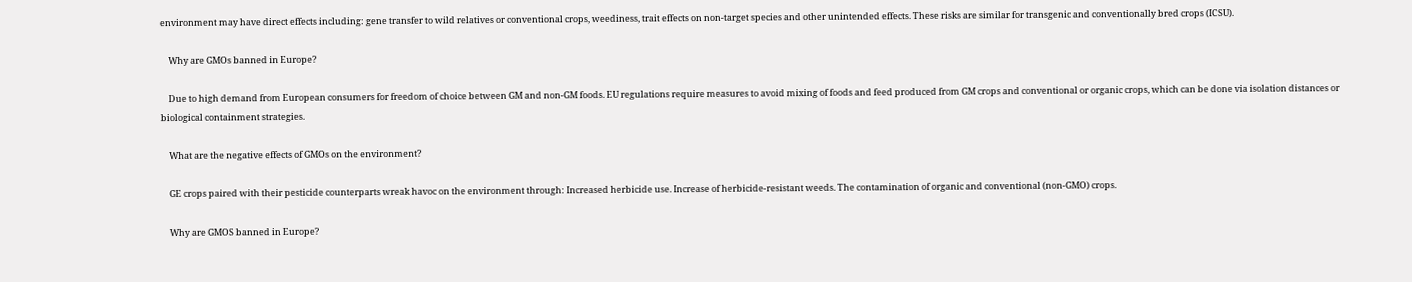environment may have direct effects including: gene transfer to wild relatives or conventional crops, weediness, trait effects on non-target species and other unintended effects. These risks are similar for transgenic and conventionally bred crops (ICSU).

    Why are GMOs banned in Europe?

    Due to high demand from European consumers for freedom of choice between GM and non-GM foods. EU regulations require measures to avoid mixing of foods and feed produced from GM crops and conventional or organic crops, which can be done via isolation distances or biological containment strategies.

    What are the negative effects of GMOs on the environment?

    GE crops paired with their pesticide counterparts wreak havoc on the environment through: Increased herbicide use. Increase of herbicide-resistant weeds. The contamination of organic and conventional (non-GMO) crops.

    Why are GMOS banned in Europe?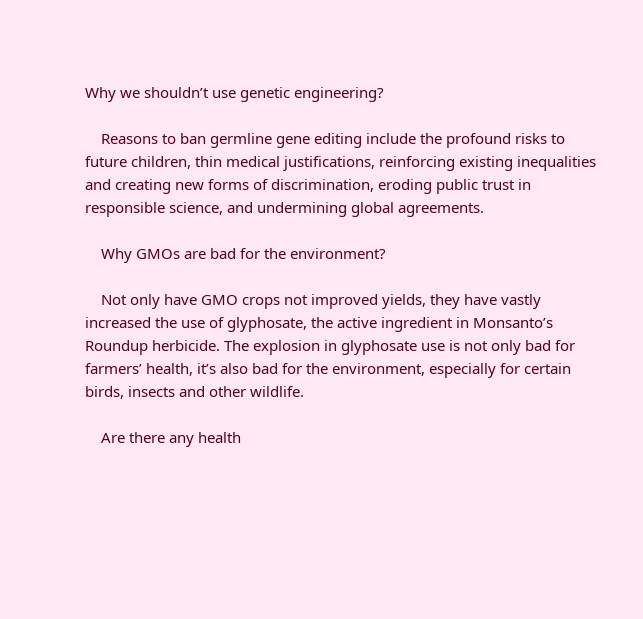Why we shouldn’t use genetic engineering?

    Reasons to ban germline gene editing include the profound risks to future children, thin medical justifications, reinforcing existing inequalities and creating new forms of discrimination, eroding public trust in responsible science, and undermining global agreements.

    Why GMOs are bad for the environment?

    Not only have GMO crops not improved yields, they have vastly increased the use of glyphosate, the active ingredient in Monsanto’s Roundup herbicide. The explosion in glyphosate use is not only bad for farmers’ health, it’s also bad for the environment, especially for certain birds, insects and other wildlife.

    Are there any health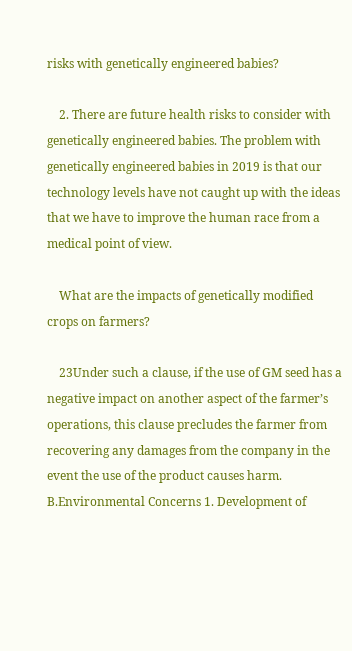risks with genetically engineered babies?

    2. There are future health risks to consider with genetically engineered babies. The problem with genetically engineered babies in 2019 is that our technology levels have not caught up with the ideas that we have to improve the human race from a medical point of view.

    What are the impacts of genetically modified crops on farmers?

    23Under such a clause, if the use of GM seed has a negative impact on another aspect of the farmer’s operations, this clause precludes the farmer from recovering any damages from the company in the event the use of the product causes harm. B.Environmental Concerns 1. Development of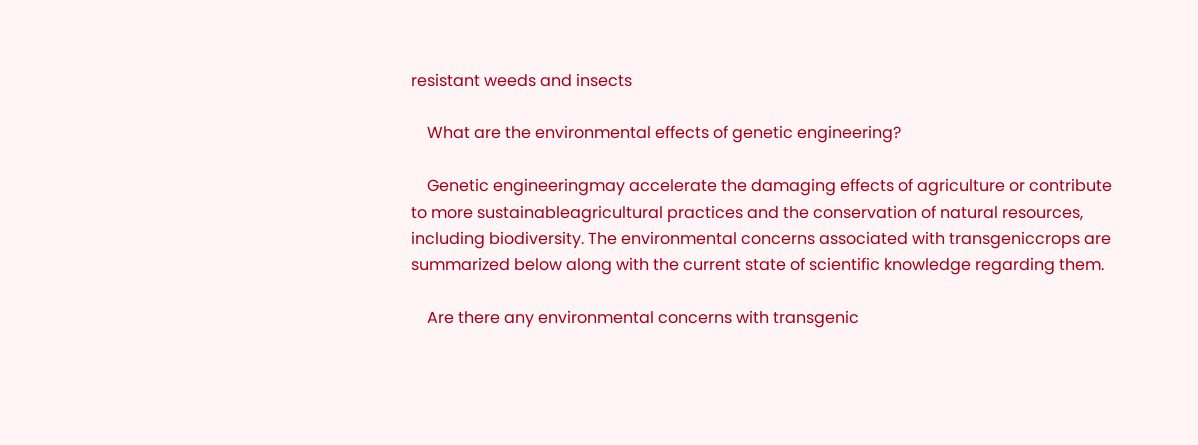resistant weeds and insects

    What are the environmental effects of genetic engineering?

    Genetic engineeringmay accelerate the damaging effects of agriculture or contribute to more sustainableagricultural practices and the conservation of natural resources, including biodiversity. The environmental concerns associated with transgeniccrops are summarized below along with the current state of scientific knowledge regarding them.

    Are there any environmental concerns with transgenic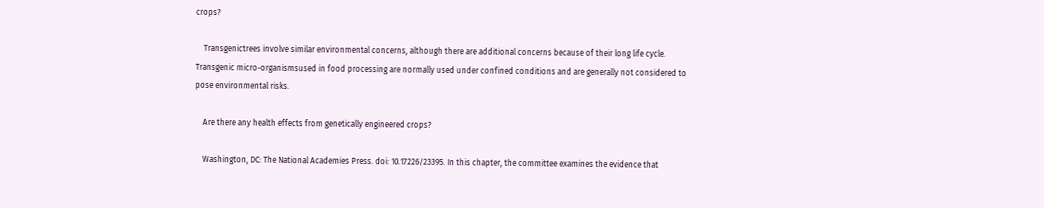crops?

    Transgenictrees involve similar environmental concerns, although there are additional concerns because of their long life cycle. Transgenic micro-organismsused in food processing are normally used under confined conditions and are generally not considered to pose environmental risks.

    Are there any health effects from genetically engineered crops?

    Washington, DC: The National Academies Press. doi: 10.17226/23395. In this chapter, the committee examines the evidence that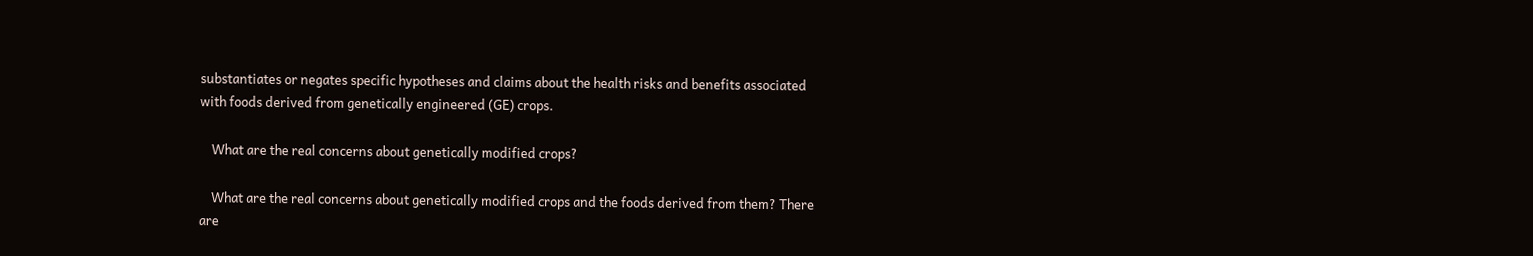substantiates or negates specific hypotheses and claims about the health risks and benefits associated with foods derived from genetically engineered (GE) crops.

    What are the real concerns about genetically modified crops?

    What are the real concerns about genetically modified crops and the foods derived from them? There are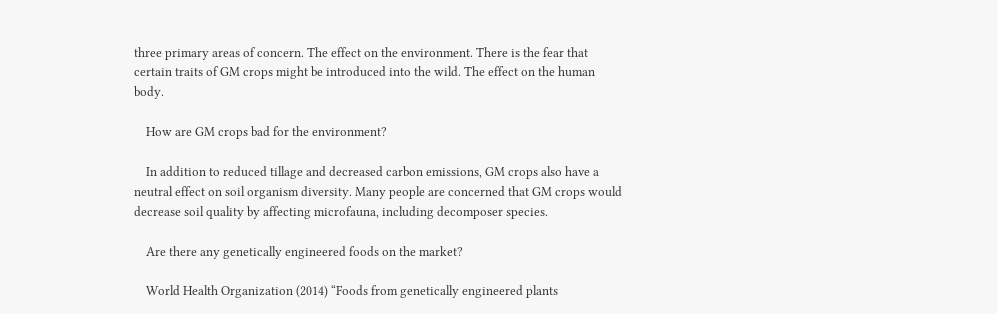three primary areas of concern. The effect on the environment. There is the fear that certain traits of GM crops might be introduced into the wild. The effect on the human body.

    How are GM crops bad for the environment?

    In addition to reduced tillage and decreased carbon emissions, GM crops also have a neutral effect on soil organism diversity. Many people are concerned that GM crops would decrease soil quality by affecting microfauna, including decomposer species.

    Are there any genetically engineered foods on the market?

    World Health Organization (2014) “Foods from genetically engineered plants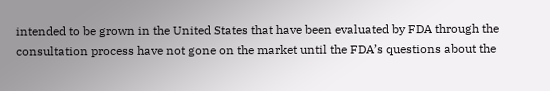intended to be grown in the United States that have been evaluated by FDA through the consultation process have not gone on the market until the FDA’s questions about the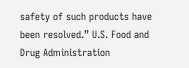safety of such products have been resolved.” U.S. Food and Drug Administration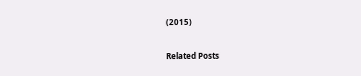(2015)

Related Posts